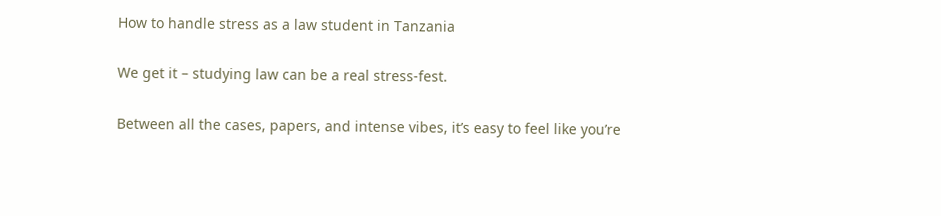How to handle stress as a law student in Tanzania

We get it – studying law can be a real stress-fest.

Between all the cases, papers, and intense vibes, it’s easy to feel like you’re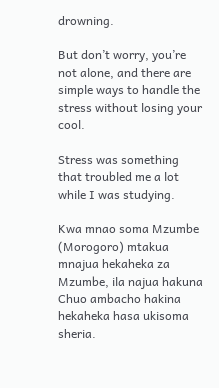drowning.

But don’t worry, you’re not alone, and there are simple ways to handle the stress without losing your cool.

Stress was something that troubled me a lot while I was studying.

Kwa mnao soma Mzumbe (Morogoro) mtakua mnajua hekaheka za Mzumbe, ila najua hakuna Chuo ambacho hakina hekaheka hasa ukisoma sheria.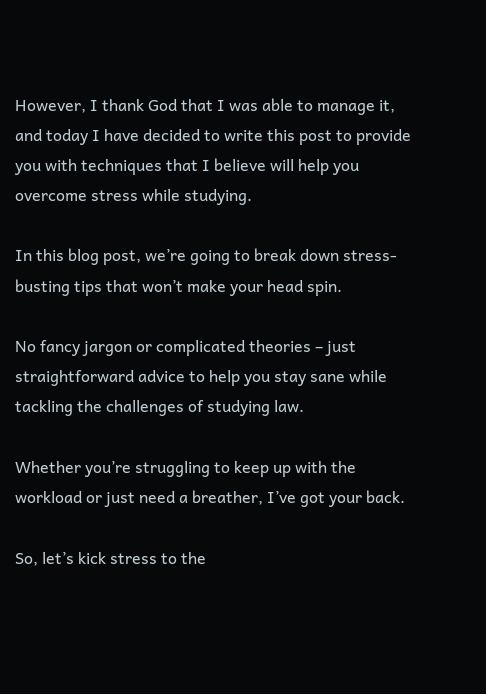However, I thank God that I was able to manage it, and today I have decided to write this post to provide you with techniques that I believe will help you overcome stress while studying.

In this blog post, we’re going to break down stress-busting tips that won’t make your head spin.

No fancy jargon or complicated theories – just straightforward advice to help you stay sane while tackling the challenges of studying law.

Whether you’re struggling to keep up with the workload or just need a breather, I’ve got your back.

So, let’s kick stress to the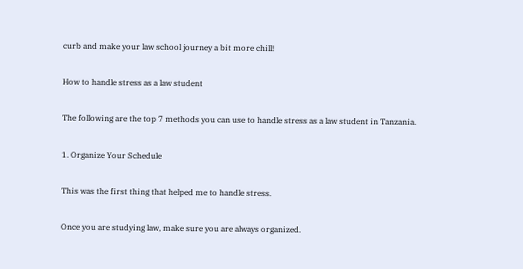curb and make your law school journey a bit more chill!

How to handle stress as a law student

The following are the top 7 methods you can use to handle stress as a law student in Tanzania.

1. Organize Your Schedule

This was the first thing that helped me to handle stress.

Once you are studying law, make sure you are always organized.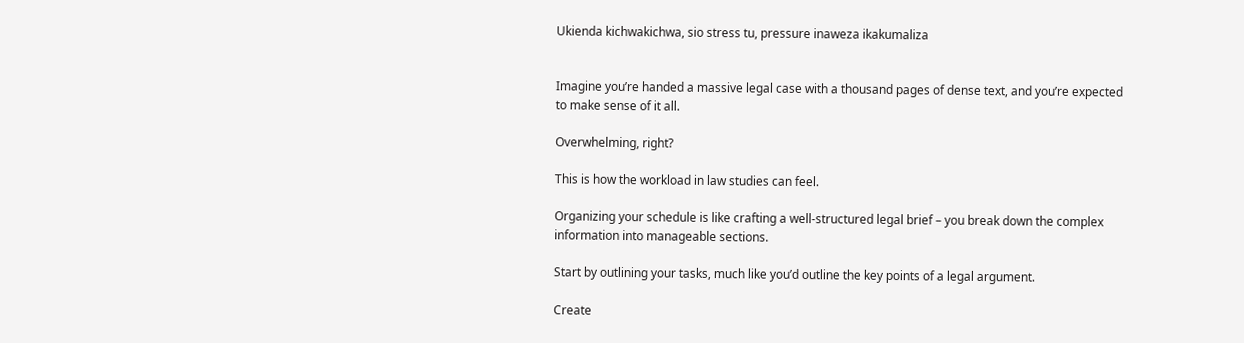Ukienda kichwakichwa, sio stress tu, pressure inaweza ikakumaliza


Imagine you’re handed a massive legal case with a thousand pages of dense text, and you’re expected to make sense of it all.

Overwhelming, right?

This is how the workload in law studies can feel.

Organizing your schedule is like crafting a well-structured legal brief – you break down the complex information into manageable sections.

Start by outlining your tasks, much like you’d outline the key points of a legal argument.

Create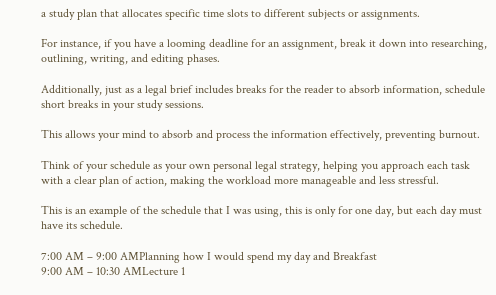a study plan that allocates specific time slots to different subjects or assignments.

For instance, if you have a looming deadline for an assignment, break it down into researching, outlining, writing, and editing phases.

Additionally, just as a legal brief includes breaks for the reader to absorb information, schedule short breaks in your study sessions.

This allows your mind to absorb and process the information effectively, preventing burnout.

Think of your schedule as your own personal legal strategy, helping you approach each task with a clear plan of action, making the workload more manageable and less stressful.

This is an example of the schedule that I was using, this is only for one day, but each day must have its schedule.

7:00 AM – 9:00 AMPlanning how I would spend my day and Breakfast
9:00 AM – 10:30 AMLecture 1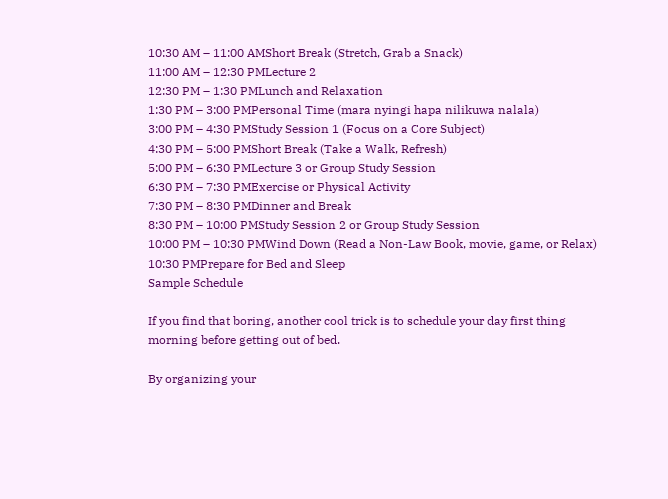10:30 AM – 11:00 AMShort Break (Stretch, Grab a Snack)
11:00 AM – 12:30 PMLecture 2
12:30 PM – 1:30 PMLunch and Relaxation
1:30 PM – 3:00 PMPersonal Time (mara nyingi hapa nilikuwa nalala)
3:00 PM – 4:30 PMStudy Session 1 (Focus on a Core Subject)
4:30 PM – 5:00 PMShort Break (Take a Walk, Refresh)
5:00 PM – 6:30 PMLecture 3 or Group Study Session
6:30 PM – 7:30 PMExercise or Physical Activity
7:30 PM – 8:30 PMDinner and Break
8:30 PM – 10:00 PMStudy Session 2 or Group Study Session
10:00 PM – 10:30 PMWind Down (Read a Non-Law Book, movie, game, or Relax)
10:30 PMPrepare for Bed and Sleep
Sample Schedule

If you find that boring, another cool trick is to schedule your day first thing morning before getting out of bed.

By organizing your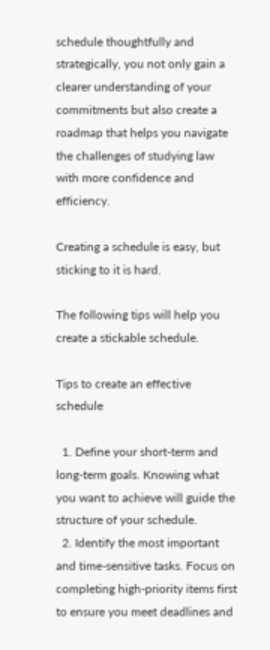schedule thoughtfully and strategically, you not only gain a clearer understanding of your commitments but also create a roadmap that helps you navigate the challenges of studying law with more confidence and efficiency.

Creating a schedule is easy, but sticking to it is hard.

The following tips will help you create a stickable schedule.

Tips to create an effective schedule

  1. Define your short-term and long-term goals. Knowing what you want to achieve will guide the structure of your schedule.
  2. Identify the most important and time-sensitive tasks. Focus on completing high-priority items first to ensure you meet deadlines and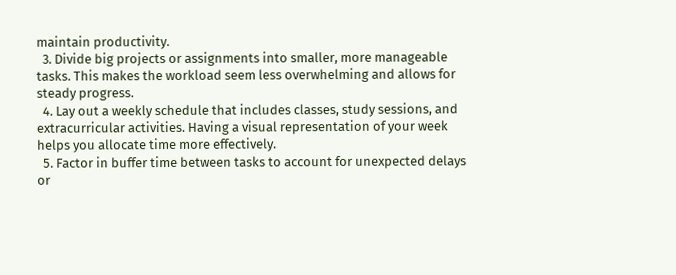maintain productivity.
  3. Divide big projects or assignments into smaller, more manageable tasks. This makes the workload seem less overwhelming and allows for steady progress.
  4. Lay out a weekly schedule that includes classes, study sessions, and extracurricular activities. Having a visual representation of your week helps you allocate time more effectively.
  5. Factor in buffer time between tasks to account for unexpected delays or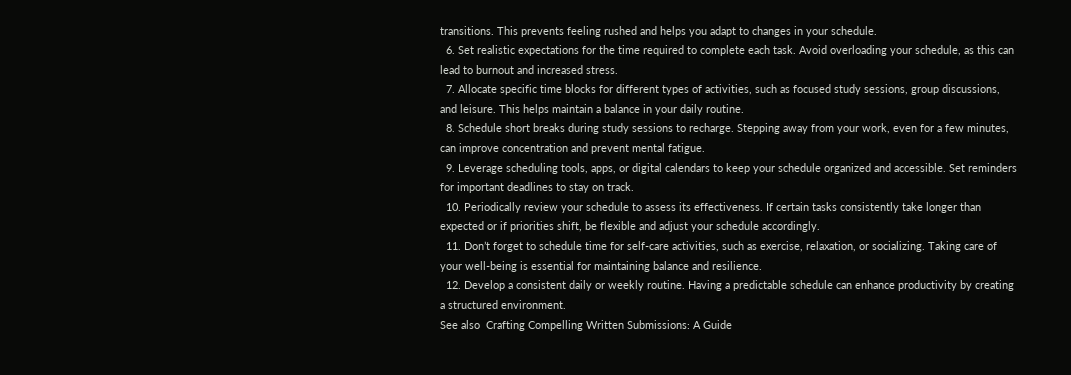transitions. This prevents feeling rushed and helps you adapt to changes in your schedule.
  6. Set realistic expectations for the time required to complete each task. Avoid overloading your schedule, as this can lead to burnout and increased stress.
  7. Allocate specific time blocks for different types of activities, such as focused study sessions, group discussions, and leisure. This helps maintain a balance in your daily routine.
  8. Schedule short breaks during study sessions to recharge. Stepping away from your work, even for a few minutes, can improve concentration and prevent mental fatigue.
  9. Leverage scheduling tools, apps, or digital calendars to keep your schedule organized and accessible. Set reminders for important deadlines to stay on track.
  10. Periodically review your schedule to assess its effectiveness. If certain tasks consistently take longer than expected or if priorities shift, be flexible and adjust your schedule accordingly.
  11. Don’t forget to schedule time for self-care activities, such as exercise, relaxation, or socializing. Taking care of your well-being is essential for maintaining balance and resilience.
  12. Develop a consistent daily or weekly routine. Having a predictable schedule can enhance productivity by creating a structured environment.
See also  Crafting Compelling Written Submissions: A Guide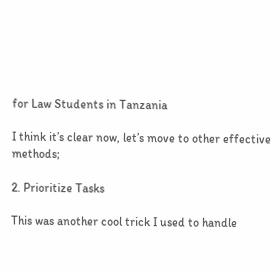for Law Students in Tanzania

I think it’s clear now, let’s move to other effective methods;

2. Prioritize Tasks

This was another cool trick I used to handle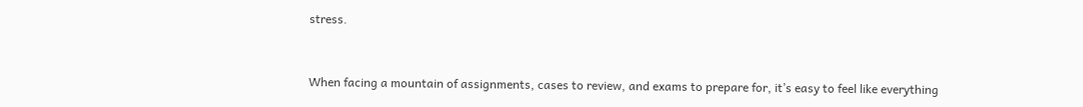stress.


When facing a mountain of assignments, cases to review, and exams to prepare for, it’s easy to feel like everything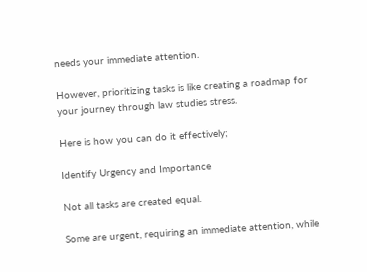needs your immediate attention.

However, prioritizing tasks is like creating a roadmap for your journey through law studies stress.

Here is how you can do it effectively;

Identify Urgency and Importance

Not all tasks are created equal.

Some are urgent, requiring an immediate attention, while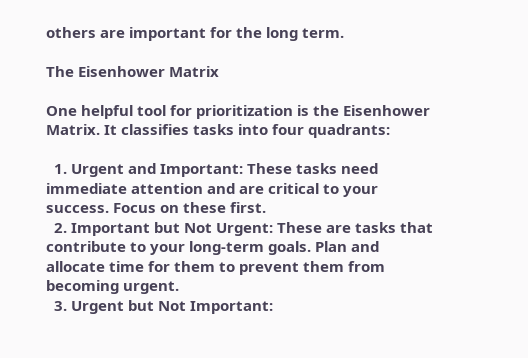others are important for the long term.

The Eisenhower Matrix

One helpful tool for prioritization is the Eisenhower Matrix. It classifies tasks into four quadrants:

  1. Urgent and Important: These tasks need immediate attention and are critical to your success. Focus on these first.
  2. Important but Not Urgent: These are tasks that contribute to your long-term goals. Plan and allocate time for them to prevent them from becoming urgent.
  3. Urgent but Not Important: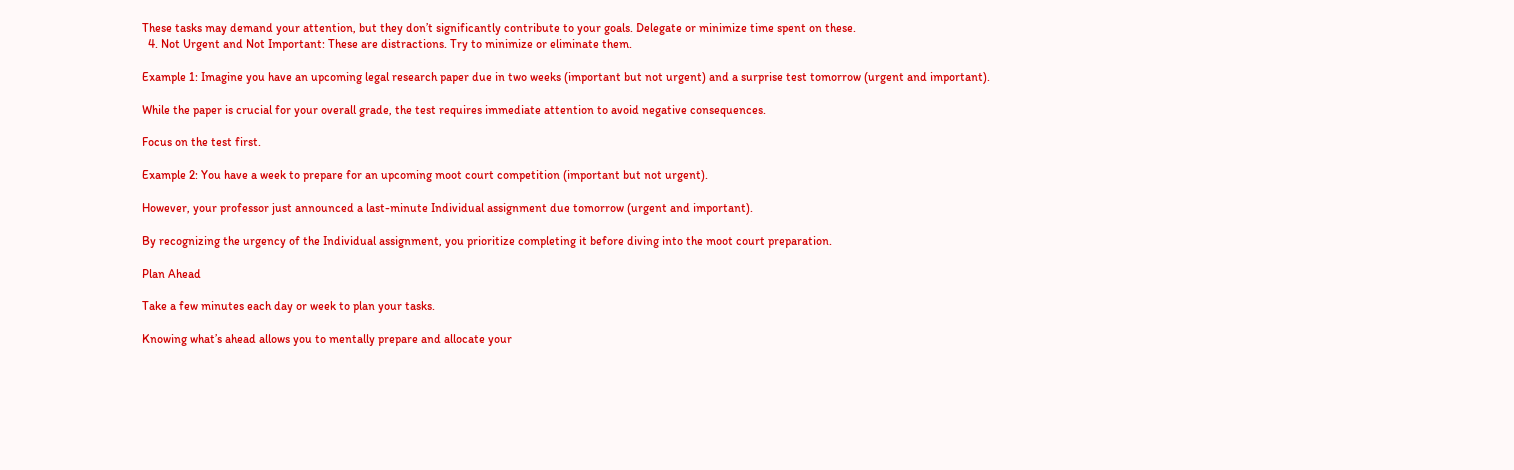These tasks may demand your attention, but they don’t significantly contribute to your goals. Delegate or minimize time spent on these.
  4. Not Urgent and Not Important: These are distractions. Try to minimize or eliminate them.

Example 1: Imagine you have an upcoming legal research paper due in two weeks (important but not urgent) and a surprise test tomorrow (urgent and important).

While the paper is crucial for your overall grade, the test requires immediate attention to avoid negative consequences.

Focus on the test first.

Example 2: You have a week to prepare for an upcoming moot court competition (important but not urgent).

However, your professor just announced a last-minute Individual assignment due tomorrow (urgent and important).

By recognizing the urgency of the Individual assignment, you prioritize completing it before diving into the moot court preparation.

Plan Ahead

Take a few minutes each day or week to plan your tasks.

Knowing what’s ahead allows you to mentally prepare and allocate your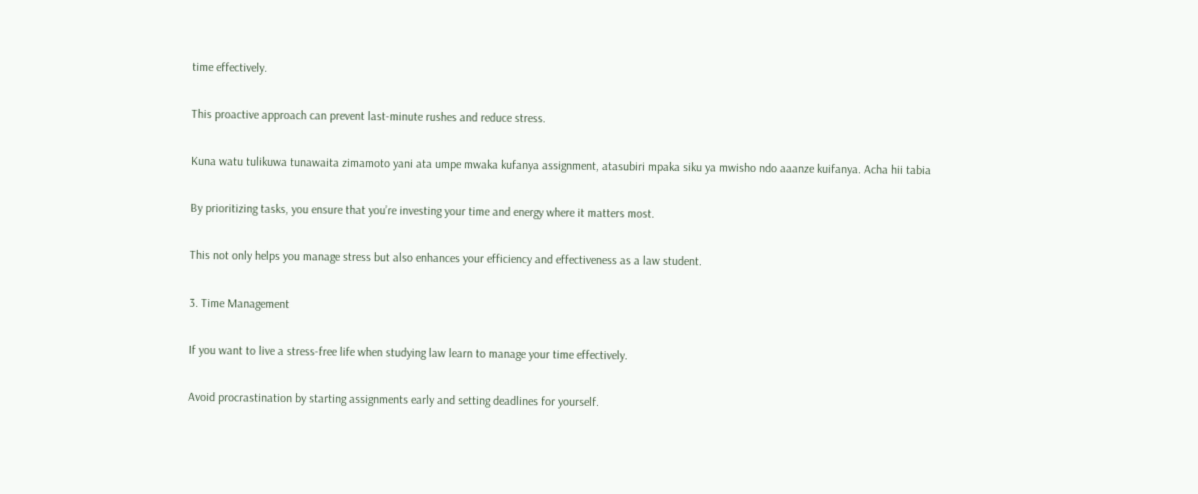time effectively.

This proactive approach can prevent last-minute rushes and reduce stress.

Kuna watu tulikuwa tunawaita zimamoto yani ata umpe mwaka kufanya assignment, atasubiri mpaka siku ya mwisho ndo aaanze kuifanya. Acha hii tabia

By prioritizing tasks, you ensure that you’re investing your time and energy where it matters most.

This not only helps you manage stress but also enhances your efficiency and effectiveness as a law student.

3. Time Management

If you want to live a stress-free life when studying law learn to manage your time effectively.

Avoid procrastination by starting assignments early and setting deadlines for yourself.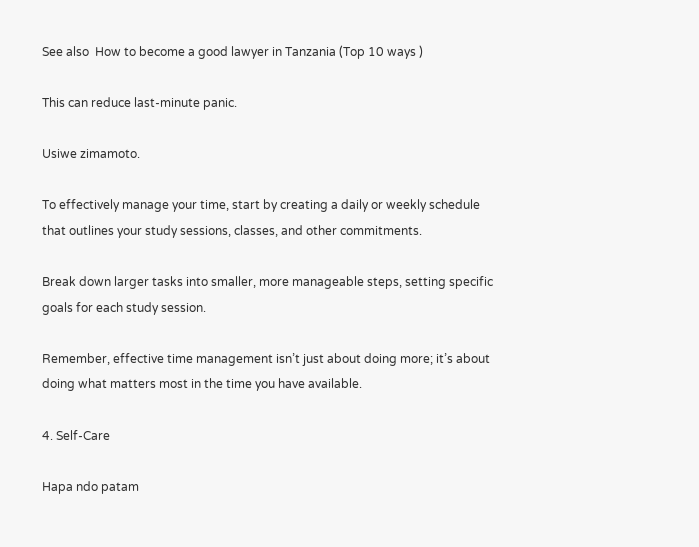See also  How to become a good lawyer in Tanzania (Top 10 ways )

This can reduce last-minute panic.

Usiwe zimamoto.

To effectively manage your time, start by creating a daily or weekly schedule that outlines your study sessions, classes, and other commitments.

Break down larger tasks into smaller, more manageable steps, setting specific goals for each study session.

Remember, effective time management isn’t just about doing more; it’s about doing what matters most in the time you have available.

4. Self-Care

Hapa ndo patam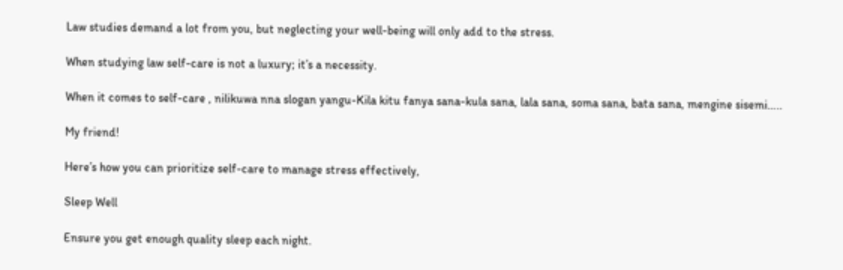Law studies demand a lot from you, but neglecting your well-being will only add to the stress.

When studying law self-care is not a luxury; it’s a necessity.

When it comes to self-care , nilikuwa nna slogan yangu-Kila kitu fanya sana-kula sana, lala sana, soma sana, bata sana, mengine sisemi…..

My friend!

Here’s how you can prioritize self-care to manage stress effectively,

Sleep Well

Ensure you get enough quality sleep each night.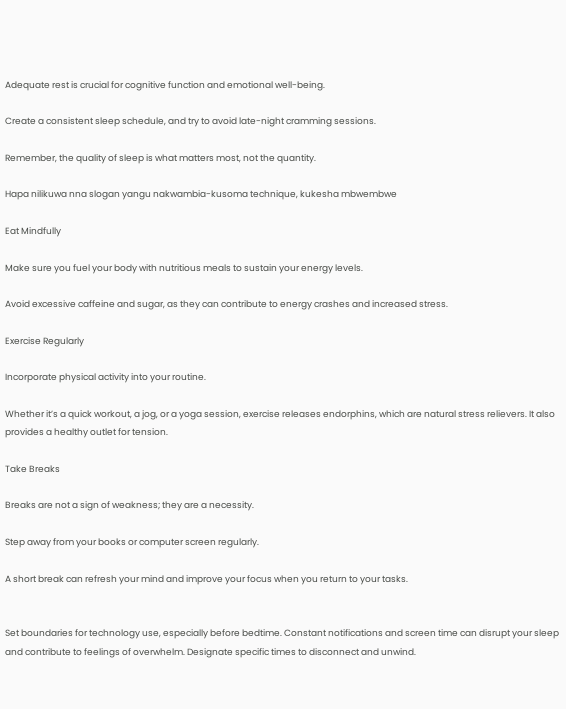Adequate rest is crucial for cognitive function and emotional well-being.

Create a consistent sleep schedule, and try to avoid late-night cramming sessions.

Remember, the quality of sleep is what matters most, not the quantity.

Hapa nilikuwa nna slogan yangu nakwambia-kusoma technique, kukesha mbwembwe

Eat Mindfully

Make sure you fuel your body with nutritious meals to sustain your energy levels.

Avoid excessive caffeine and sugar, as they can contribute to energy crashes and increased stress.

Exercise Regularly

Incorporate physical activity into your routine.

Whether it’s a quick workout, a jog, or a yoga session, exercise releases endorphins, which are natural stress relievers. It also provides a healthy outlet for tension.

Take Breaks

Breaks are not a sign of weakness; they are a necessity.

Step away from your books or computer screen regularly.

A short break can refresh your mind and improve your focus when you return to your tasks.


Set boundaries for technology use, especially before bedtime. Constant notifications and screen time can disrupt your sleep and contribute to feelings of overwhelm. Designate specific times to disconnect and unwind.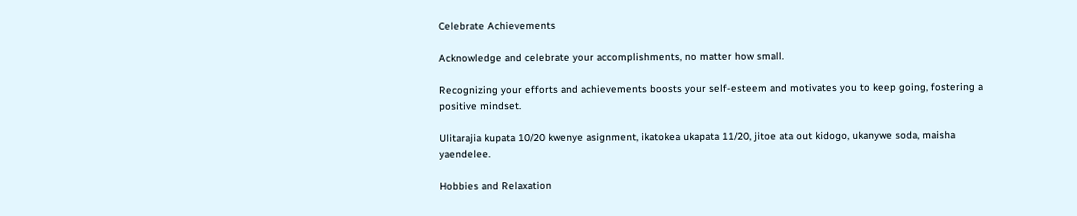Celebrate Achievements

Acknowledge and celebrate your accomplishments, no matter how small.

Recognizing your efforts and achievements boosts your self-esteem and motivates you to keep going, fostering a positive mindset.

Ulitarajia kupata 10/20 kwenye asignment, ikatokea ukapata 11/20, jitoe ata out kidogo, ukanywe soda, maisha yaendelee.

Hobbies and Relaxation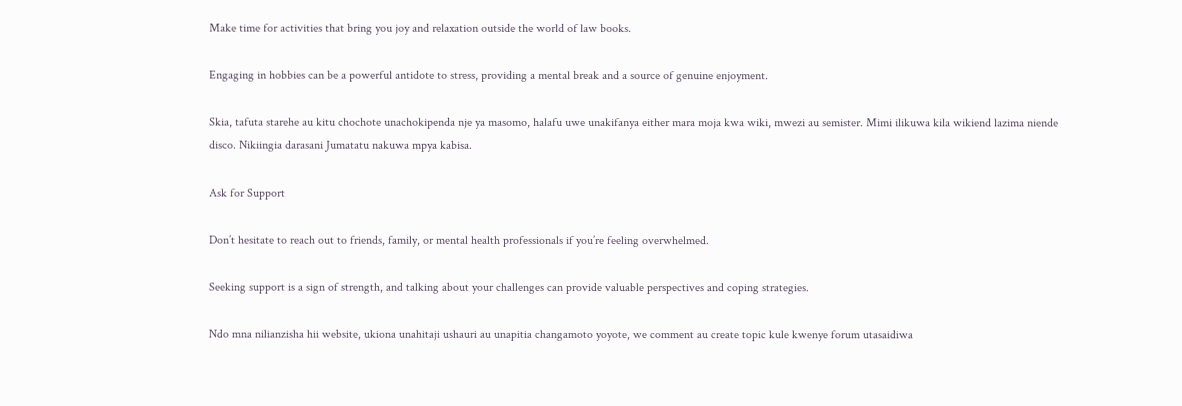Make time for activities that bring you joy and relaxation outside the world of law books.

Engaging in hobbies can be a powerful antidote to stress, providing a mental break and a source of genuine enjoyment.

Skia, tafuta starehe au kitu chochote unachokipenda nje ya masomo, halafu uwe unakifanya either mara moja kwa wiki, mwezi au semister. Mimi ilikuwa kila wikiend lazima niende disco. Nikiingia darasani Jumatatu nakuwa mpya kabisa.

Ask for Support

Don’t hesitate to reach out to friends, family, or mental health professionals if you’re feeling overwhelmed.

Seeking support is a sign of strength, and talking about your challenges can provide valuable perspectives and coping strategies.

Ndo mna nilianzisha hii website, ukiona unahitaji ushauri au unapitia changamoto yoyote, we comment au create topic kule kwenye forum utasaidiwa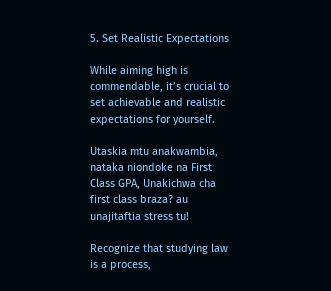5. Set Realistic Expectations

While aiming high is commendable, it’s crucial to set achievable and realistic expectations for yourself.

Utaskia mtu anakwambia, nataka niondoke na First Class GPA, Unakichwa cha first class braza? au unajitaftia stress tu!

Recognize that studying law is a process,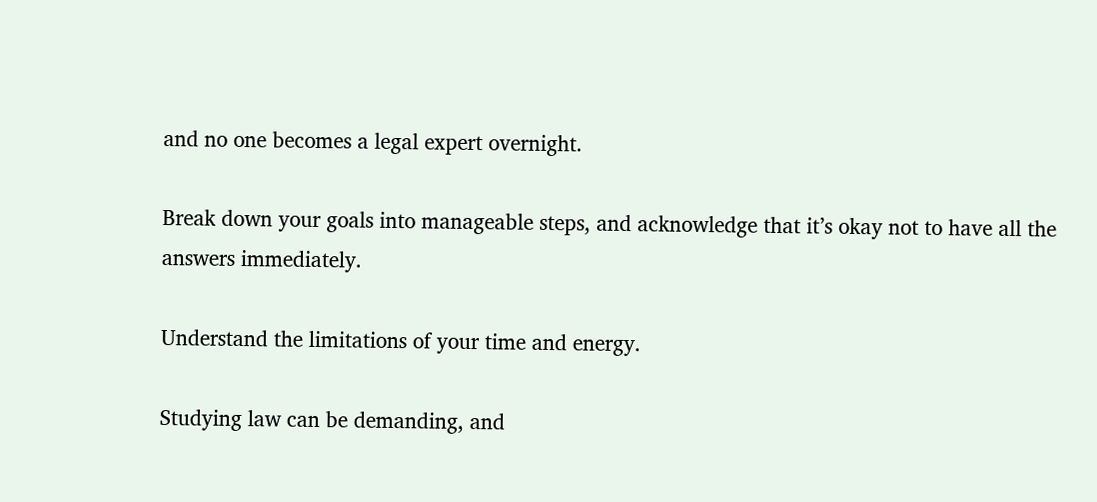and no one becomes a legal expert overnight.

Break down your goals into manageable steps, and acknowledge that it’s okay not to have all the answers immediately.

Understand the limitations of your time and energy.

Studying law can be demanding, and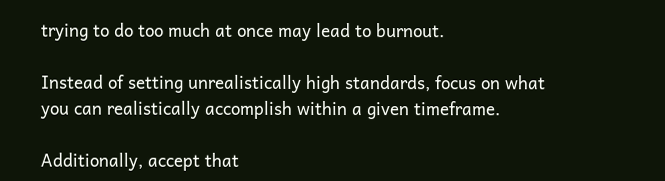trying to do too much at once may lead to burnout.

Instead of setting unrealistically high standards, focus on what you can realistically accomplish within a given timeframe.

Additionally, accept that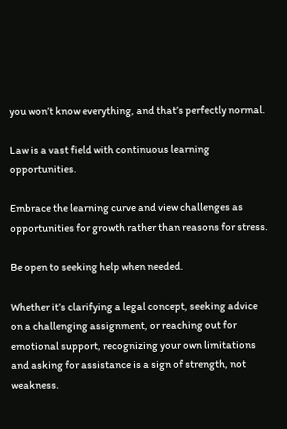you won’t know everything, and that’s perfectly normal.

Law is a vast field with continuous learning opportunities.

Embrace the learning curve and view challenges as opportunities for growth rather than reasons for stress.

Be open to seeking help when needed.

Whether it’s clarifying a legal concept, seeking advice on a challenging assignment, or reaching out for emotional support, recognizing your own limitations and asking for assistance is a sign of strength, not weakness.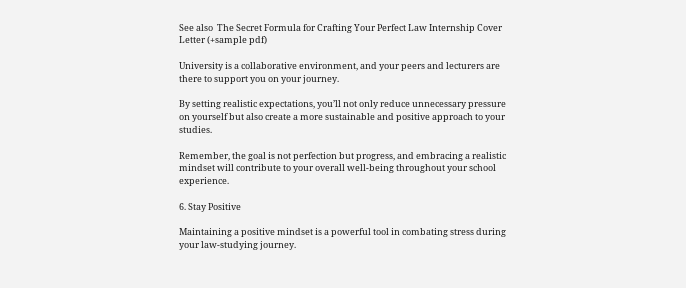See also  The Secret Formula for Crafting Your Perfect Law Internship Cover Letter (+sample pdf)

University is a collaborative environment, and your peers and lecturers are there to support you on your journey.

By setting realistic expectations, you’ll not only reduce unnecessary pressure on yourself but also create a more sustainable and positive approach to your studies.

Remember, the goal is not perfection but progress, and embracing a realistic mindset will contribute to your overall well-being throughout your school experience.

6. Stay Positive

Maintaining a positive mindset is a powerful tool in combating stress during your law-studying journey.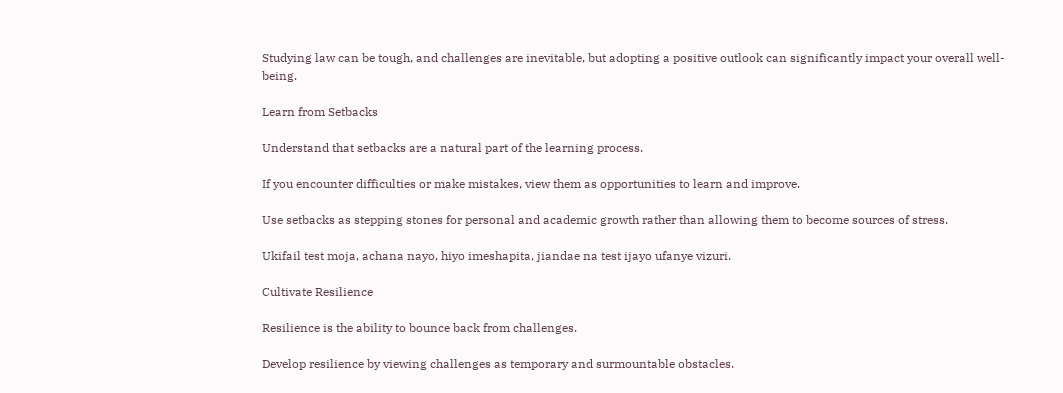Studying law can be tough, and challenges are inevitable, but adopting a positive outlook can significantly impact your overall well-being.

Learn from Setbacks

Understand that setbacks are a natural part of the learning process.

If you encounter difficulties or make mistakes, view them as opportunities to learn and improve.

Use setbacks as stepping stones for personal and academic growth rather than allowing them to become sources of stress.

Ukifail test moja, achana nayo, hiyo imeshapita, jiandae na test ijayo ufanye vizuri.

Cultivate Resilience

Resilience is the ability to bounce back from challenges.

Develop resilience by viewing challenges as temporary and surmountable obstacles.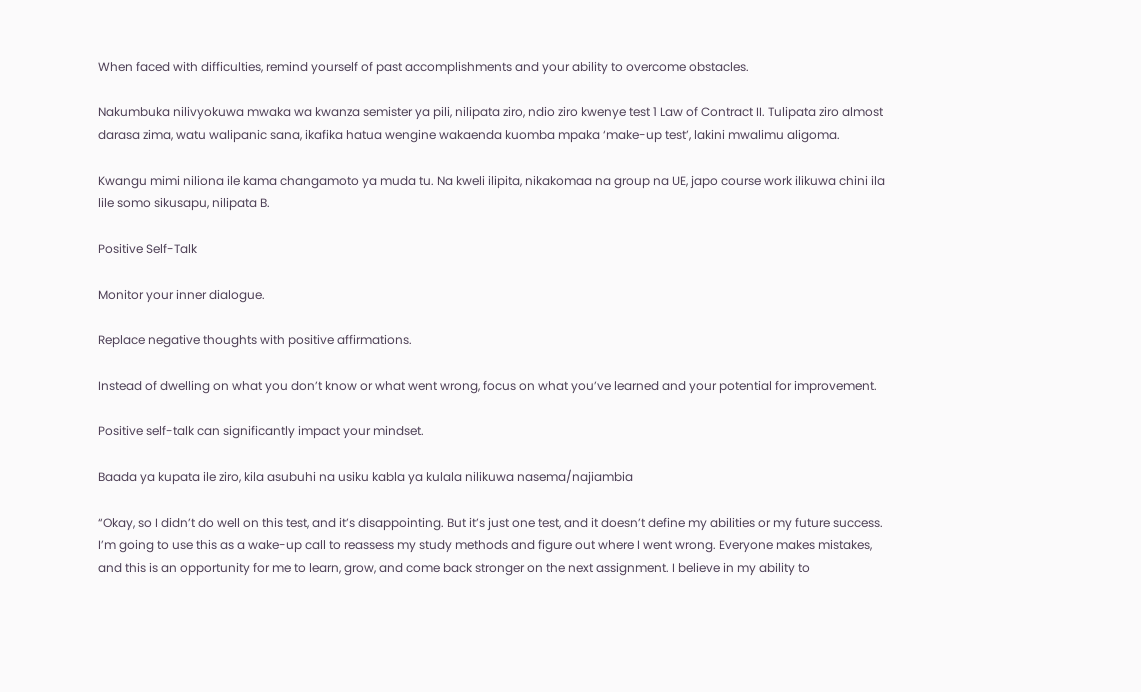When faced with difficulties, remind yourself of past accomplishments and your ability to overcome obstacles.

Nakumbuka nilivyokuwa mwaka wa kwanza semister ya pili, nilipata ziro, ndio ziro kwenye test 1 Law of Contract II. Tulipata ziro almost darasa zima, watu walipanic sana, ikafika hatua wengine wakaenda kuomba mpaka ‘make-up test’, lakini mwalimu aligoma.

Kwangu mimi niliona ile kama changamoto ya muda tu. Na kweli ilipita, nikakomaa na group na UE, japo course work ilikuwa chini ila lile somo sikusapu, nilipata B.

Positive Self-Talk

Monitor your inner dialogue.

Replace negative thoughts with positive affirmations.

Instead of dwelling on what you don’t know or what went wrong, focus on what you’ve learned and your potential for improvement.

Positive self-talk can significantly impact your mindset.

Baada ya kupata ile ziro, kila asubuhi na usiku kabla ya kulala nilikuwa nasema/najiambia

“Okay, so I didn’t do well on this test, and it’s disappointing. But it’s just one test, and it doesn’t define my abilities or my future success. I’m going to use this as a wake-up call to reassess my study methods and figure out where I went wrong. Everyone makes mistakes, and this is an opportunity for me to learn, grow, and come back stronger on the next assignment. I believe in my ability to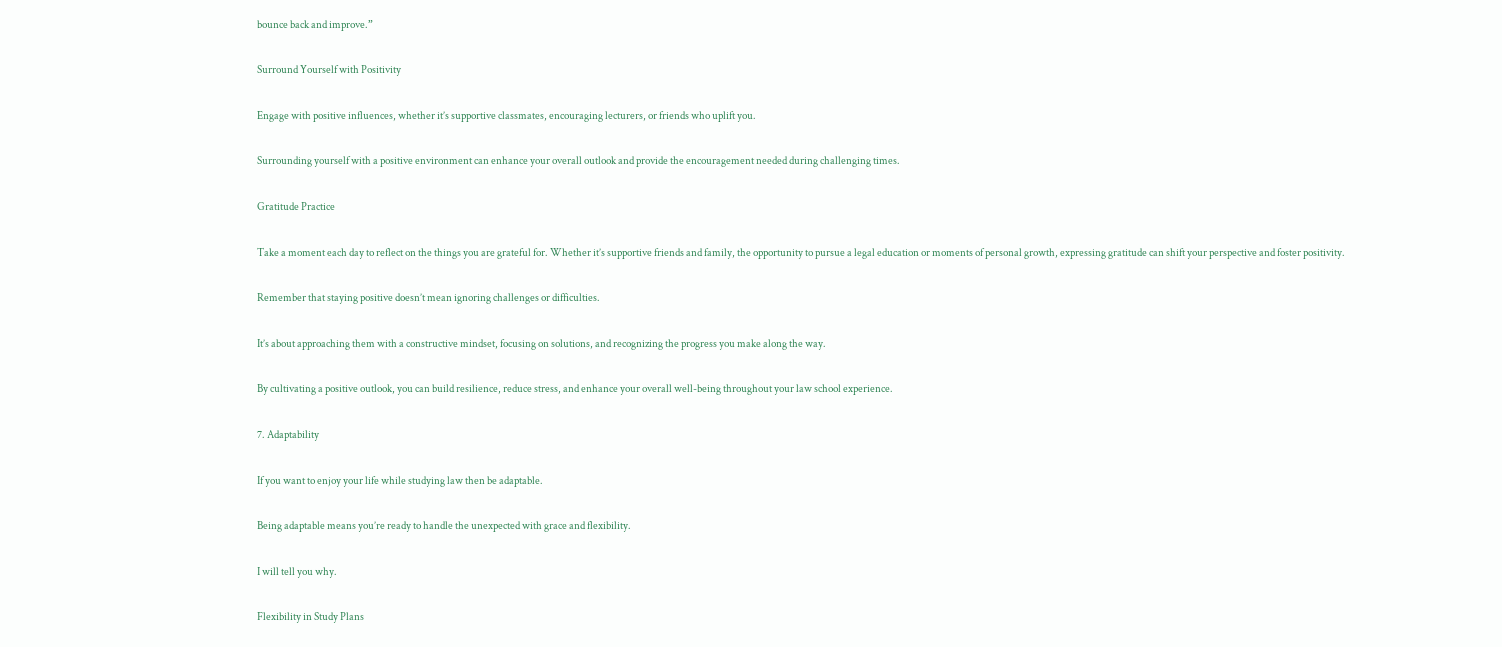bounce back and improve.”

Surround Yourself with Positivity

Engage with positive influences, whether it’s supportive classmates, encouraging lecturers, or friends who uplift you.

Surrounding yourself with a positive environment can enhance your overall outlook and provide the encouragement needed during challenging times.

Gratitude Practice

Take a moment each day to reflect on the things you are grateful for. Whether it’s supportive friends and family, the opportunity to pursue a legal education or moments of personal growth, expressing gratitude can shift your perspective and foster positivity.

Remember that staying positive doesn’t mean ignoring challenges or difficulties.

It’s about approaching them with a constructive mindset, focusing on solutions, and recognizing the progress you make along the way.

By cultivating a positive outlook, you can build resilience, reduce stress, and enhance your overall well-being throughout your law school experience.

7. Adaptability

If you want to enjoy your life while studying law then be adaptable.

Being adaptable means you’re ready to handle the unexpected with grace and flexibility.

I will tell you why.

Flexibility in Study Plans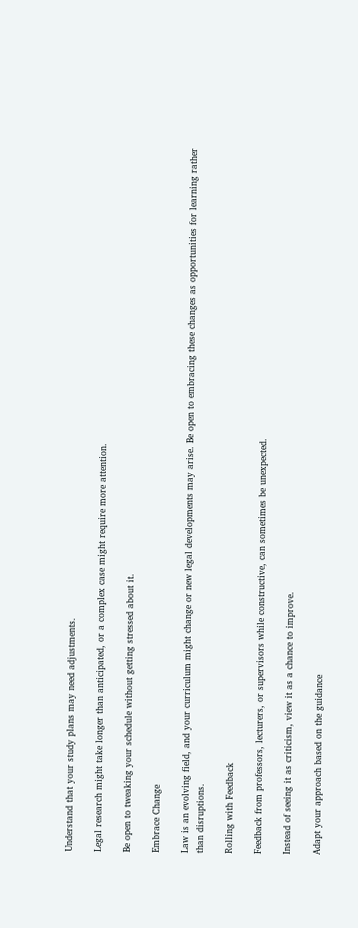Understand that your study plans may need adjustments.

Legal research might take longer than anticipated, or a complex case might require more attention.

Be open to tweaking your schedule without getting stressed about it.

Embrace Change

Law is an evolving field, and your curriculum might change or new legal developments may arise. Be open to embracing these changes as opportunities for learning rather than disruptions.

Rolling with Feedback

Feedback from professors, lecturers, or supervisors while constructive, can sometimes be unexpected.

Instead of seeing it as criticism, view it as a chance to improve.

Adapt your approach based on the guidance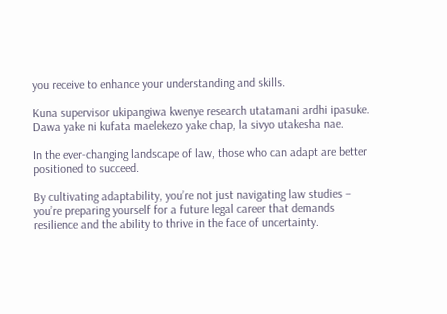you receive to enhance your understanding and skills.

Kuna supervisor ukipangiwa kwenye research utatamani ardhi ipasuke. Dawa yake ni kufata maelekezo yake chap, la sivyo utakesha nae.

In the ever-changing landscape of law, those who can adapt are better positioned to succeed.

By cultivating adaptability, you’re not just navigating law studies – you’re preparing yourself for a future legal career that demands resilience and the ability to thrive in the face of uncertainty.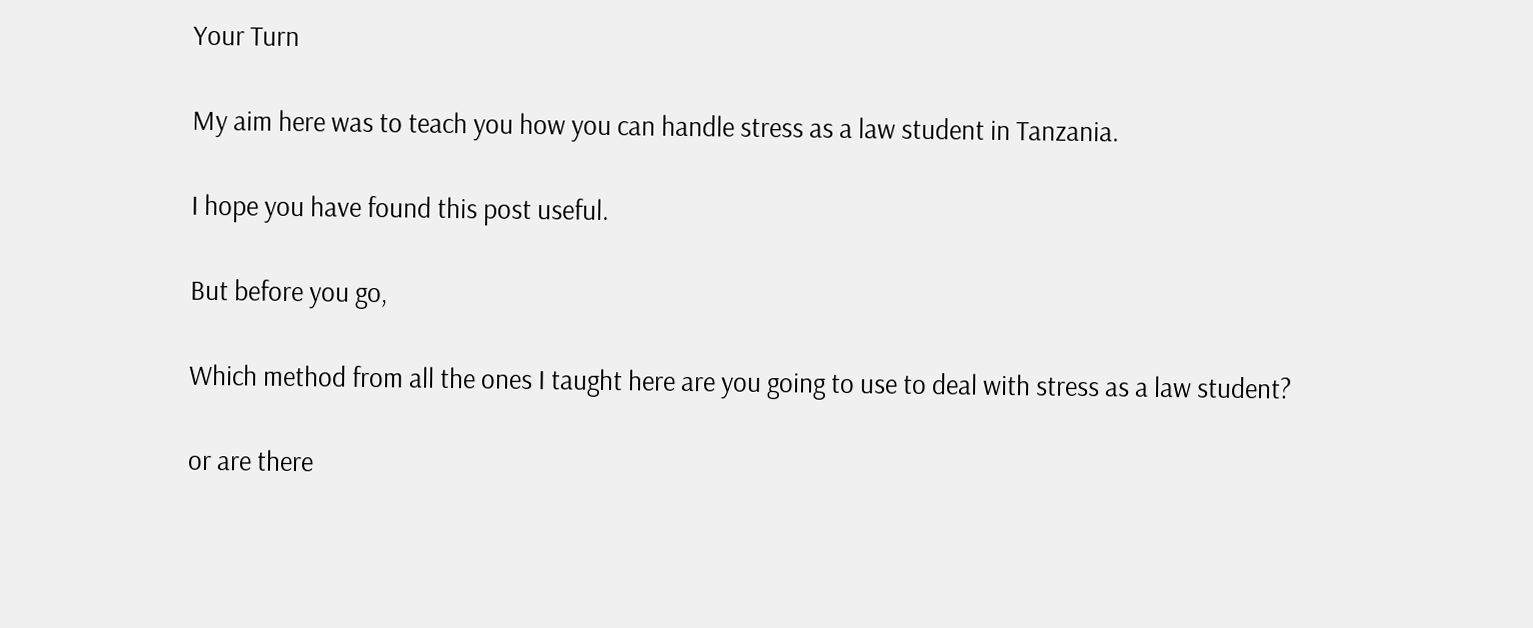Your Turn

My aim here was to teach you how you can handle stress as a law student in Tanzania.

I hope you have found this post useful.

But before you go,

Which method from all the ones I taught here are you going to use to deal with stress as a law student?

or are there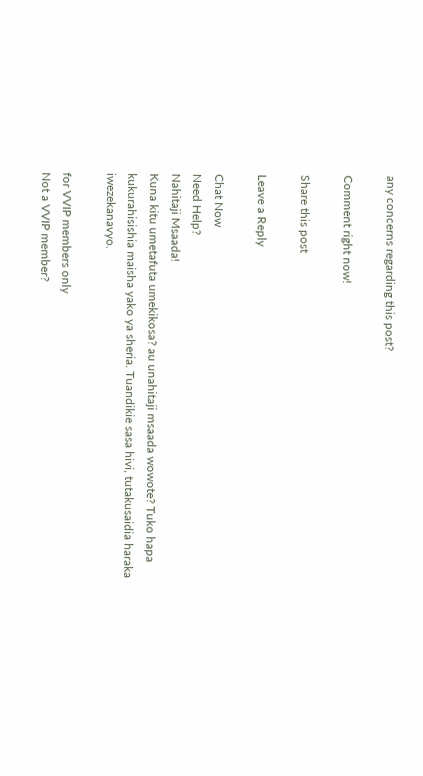any concerns regarding this post?

Comment right now!

Share this post

Leave a Reply

Chat Now
Need Help?
Nahitaji Msaada!
Kuna kitu umetafuta umekikosa? au unahitaji msaada wowote? Tuko hapa kukurahisishia maisha yako ya sheria. Tuandikie sasa hivi, tutakusaidia haraka iwezekanavyo.

for VVIP members only
Not a VVIP member?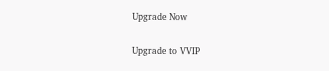Upgrade Now

Upgrade to VVIP